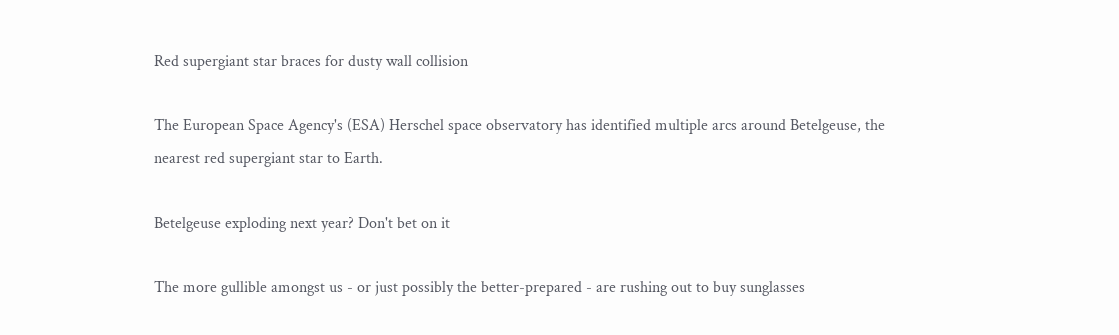Red supergiant star braces for dusty wall collision

The European Space Agency's (ESA) Herschel space observatory has identified multiple arcs around Betelgeuse, the nearest red supergiant star to Earth.

Betelgeuse exploding next year? Don't bet on it

The more gullible amongst us - or just possibly the better-prepared - are rushing out to buy sunglasses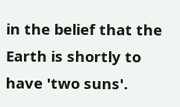in the belief that the Earth is shortly to have 'two suns'.